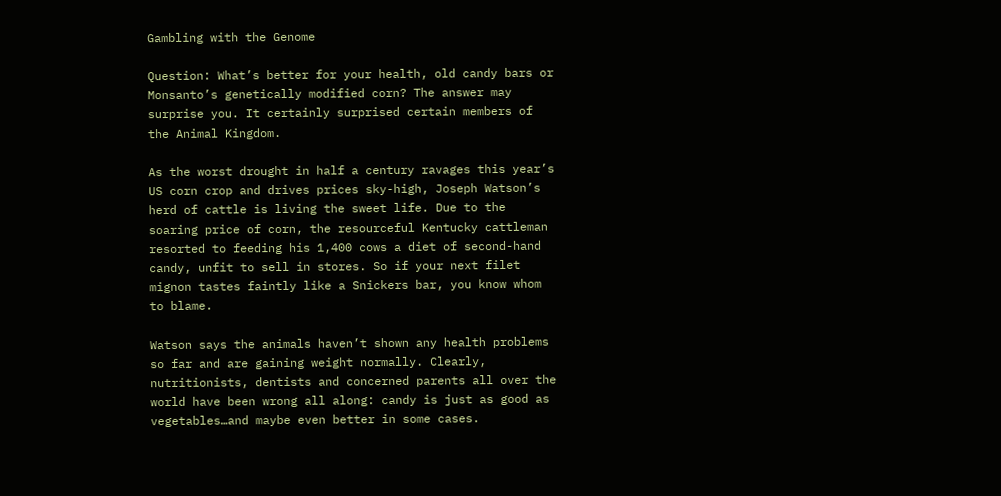Gambling with the Genome

Question: What’s better for your health, old candy bars or Monsanto’s genetically modified corn? The answer may surprise you. It certainly surprised certain members of the Animal Kingdom.

As the worst drought in half a century ravages this year’s US corn crop and drives prices sky-high, Joseph Watson’s herd of cattle is living the sweet life. Due to the soaring price of corn, the resourceful Kentucky cattleman resorted to feeding his 1,400 cows a diet of second-hand candy, unfit to sell in stores. So if your next filet mignon tastes faintly like a Snickers bar, you know whom to blame.

Watson says the animals haven’t shown any health problems so far and are gaining weight normally. Clearly, nutritionists, dentists and concerned parents all over the world have been wrong all along: candy is just as good as vegetables…and maybe even better in some cases.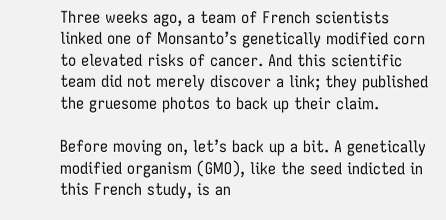Three weeks ago, a team of French scientists linked one of Monsanto’s genetically modified corn to elevated risks of cancer. And this scientific team did not merely discover a link; they published the gruesome photos to back up their claim.

Before moving on, let’s back up a bit. A genetically modified organism (GMO), like the seed indicted in this French study, is an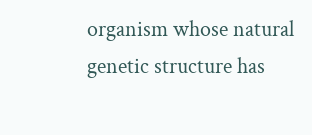organism whose natural genetic structure has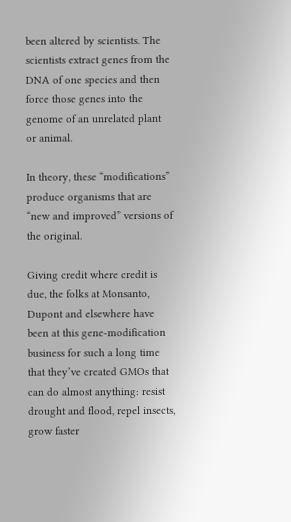been altered by scientists. The scientists extract genes from the DNA of one species and then force those genes into the genome of an unrelated plant or animal.

In theory, these “modifications” produce organisms that are “new and improved” versions of the original.

Giving credit where credit is due, the folks at Monsanto, Dupont and elsewhere have been at this gene-modification business for such a long time that they’ve created GMOs that can do almost anything: resist drought and flood, repel insects, grow faster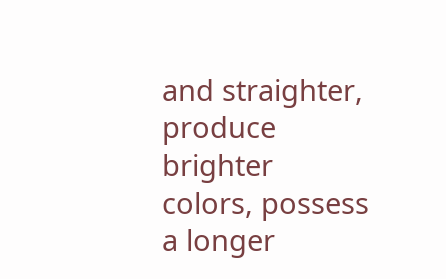and straighter, produce brighter colors, possess a longer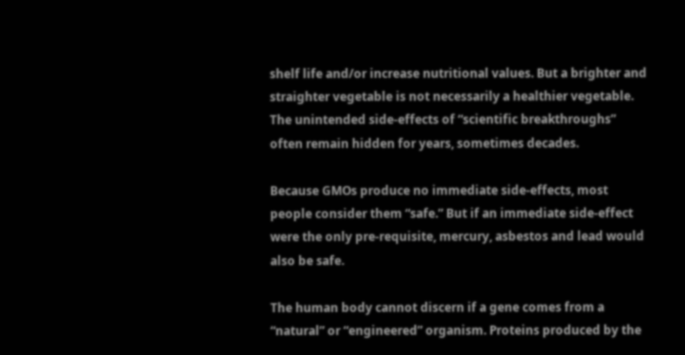shelf life and/or increase nutritional values. But a brighter and straighter vegetable is not necessarily a healthier vegetable. The unintended side-effects of “scientific breakthroughs” often remain hidden for years, sometimes decades.

Because GMOs produce no immediate side-effects, most people consider them “safe.” But if an immediate side-effect were the only pre-requisite, mercury, asbestos and lead would also be safe.

The human body cannot discern if a gene comes from a “natural” or “engineered” organism. Proteins produced by the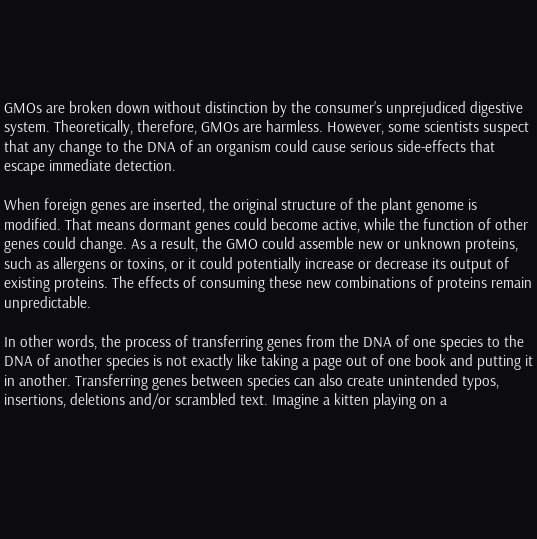GMOs are broken down without distinction by the consumer’s unprejudiced digestive system. Theoretically, therefore, GMOs are harmless. However, some scientists suspect that any change to the DNA of an organism could cause serious side-effects that escape immediate detection.

When foreign genes are inserted, the original structure of the plant genome is modified. That means dormant genes could become active, while the function of other genes could change. As a result, the GMO could assemble new or unknown proteins, such as allergens or toxins, or it could potentially increase or decrease its output of existing proteins. The effects of consuming these new combinations of proteins remain unpredictable.

In other words, the process of transferring genes from the DNA of one species to the DNA of another species is not exactly like taking a page out of one book and putting it in another. Transferring genes between species can also create unintended typos, insertions, deletions and/or scrambled text. Imagine a kitten playing on a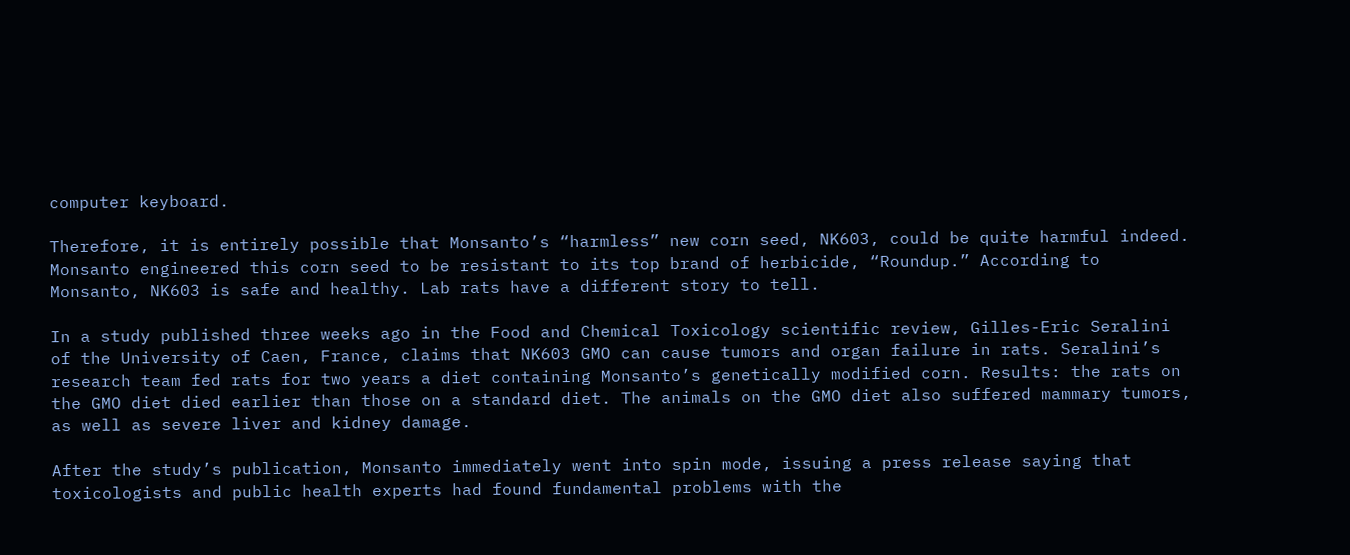computer keyboard.

Therefore, it is entirely possible that Monsanto’s “harmless” new corn seed, NK603, could be quite harmful indeed. Monsanto engineered this corn seed to be resistant to its top brand of herbicide, “Roundup.” According to Monsanto, NK603 is safe and healthy. Lab rats have a different story to tell.

In a study published three weeks ago in the Food and Chemical Toxicology scientific review, Gilles-Eric Seralini of the University of Caen, France, claims that NK603 GMO can cause tumors and organ failure in rats. Seralini’s research team fed rats for two years a diet containing Monsanto’s genetically modified corn. Results: the rats on the GMO diet died earlier than those on a standard diet. The animals on the GMO diet also suffered mammary tumors, as well as severe liver and kidney damage.

After the study’s publication, Monsanto immediately went into spin mode, issuing a press release saying that toxicologists and public health experts had found fundamental problems with the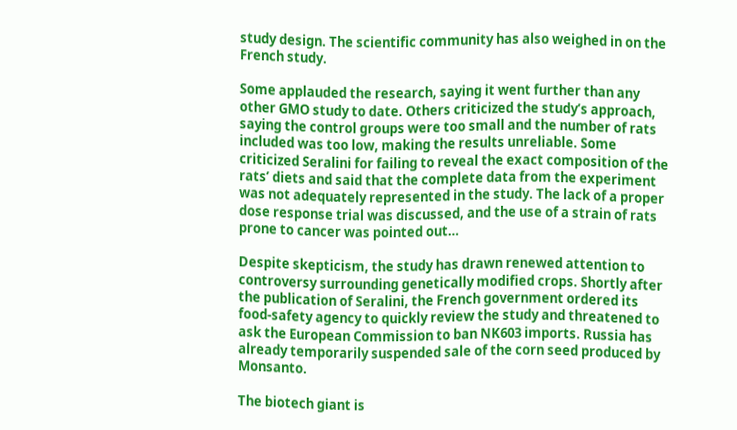study design. The scientific community has also weighed in on the French study.

Some applauded the research, saying it went further than any other GMO study to date. Others criticized the study’s approach, saying the control groups were too small and the number of rats included was too low, making the results unreliable. Some criticized Seralini for failing to reveal the exact composition of the rats’ diets and said that the complete data from the experiment was not adequately represented in the study. The lack of a proper dose response trial was discussed, and the use of a strain of rats prone to cancer was pointed out…

Despite skepticism, the study has drawn renewed attention to controversy surrounding genetically modified crops. Shortly after the publication of Seralini, the French government ordered its food-safety agency to quickly review the study and threatened to ask the European Commission to ban NK603 imports. Russia has already temporarily suspended sale of the corn seed produced by Monsanto.

The biotech giant is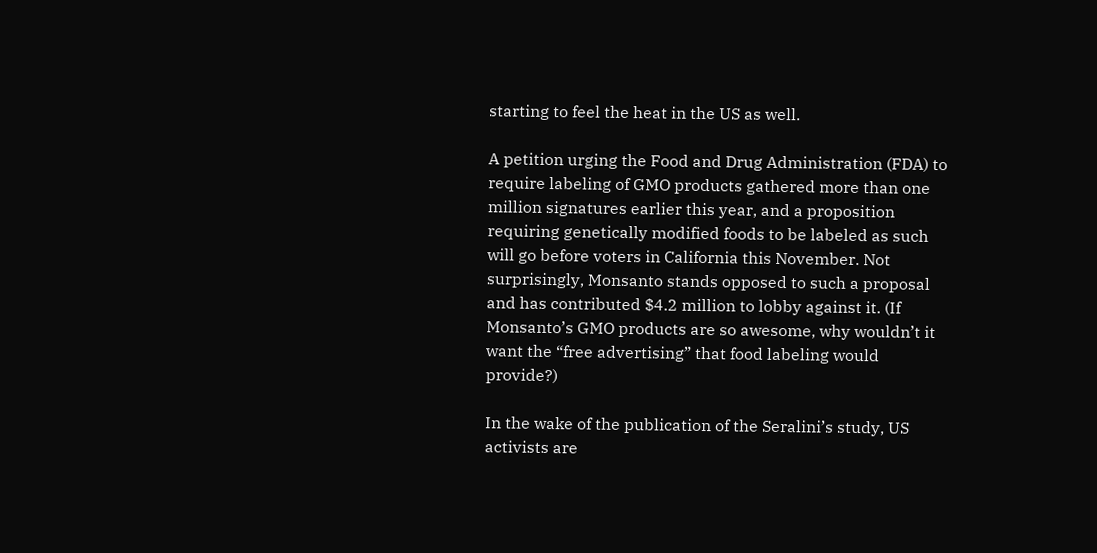starting to feel the heat in the US as well.

A petition urging the Food and Drug Administration (FDA) to require labeling of GMO products gathered more than one million signatures earlier this year, and a proposition requiring genetically modified foods to be labeled as such will go before voters in California this November. Not surprisingly, Monsanto stands opposed to such a proposal and has contributed $4.2 million to lobby against it. (If Monsanto’s GMO products are so awesome, why wouldn’t it want the “free advertising” that food labeling would provide?)

In the wake of the publication of the Seralini’s study, US activists are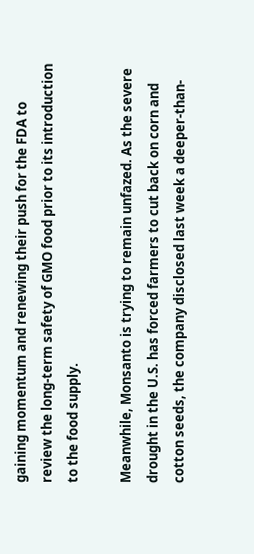gaining momentum and renewing their push for the FDA to review the long-term safety of GMO food prior to its introduction to the food supply.

Meanwhile, Monsanto is trying to remain unfazed. As the severe drought in the U.S. has forced farmers to cut back on corn and cotton seeds, the company disclosed last week a deeper-than-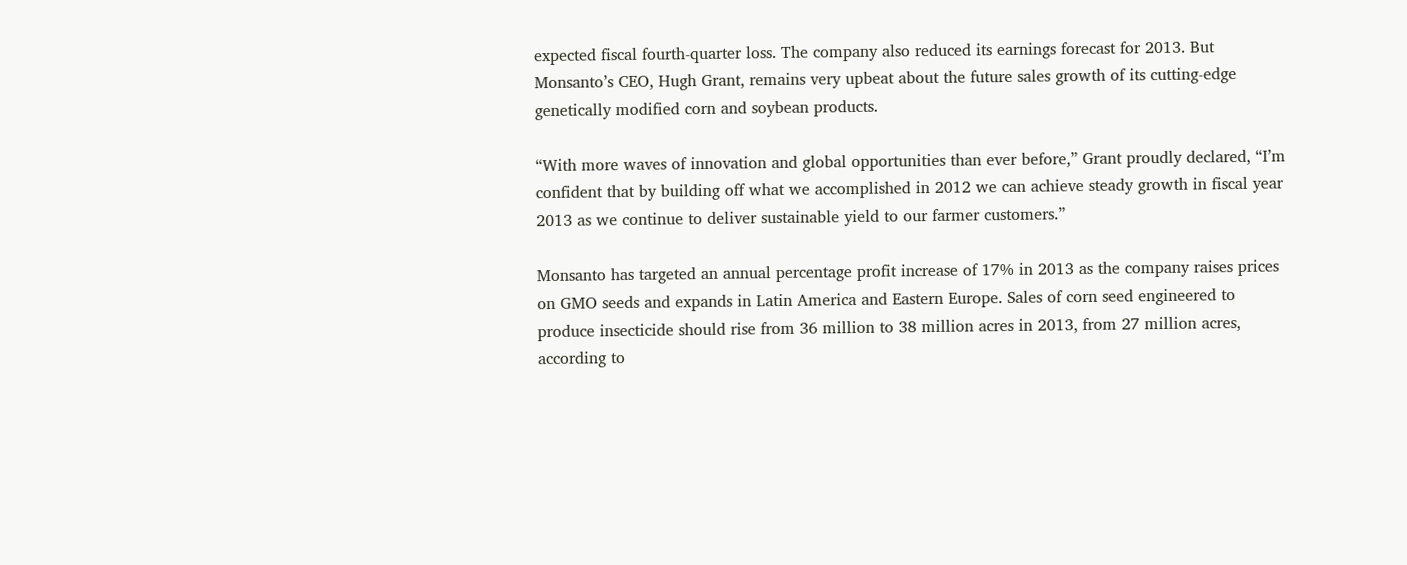expected fiscal fourth-quarter loss. The company also reduced its earnings forecast for 2013. But Monsanto’s CEO, Hugh Grant, remains very upbeat about the future sales growth of its cutting-edge genetically modified corn and soybean products.

“With more waves of innovation and global opportunities than ever before,” Grant proudly declared, “I’m confident that by building off what we accomplished in 2012 we can achieve steady growth in fiscal year 2013 as we continue to deliver sustainable yield to our farmer customers.”

Monsanto has targeted an annual percentage profit increase of 17% in 2013 as the company raises prices on GMO seeds and expands in Latin America and Eastern Europe. Sales of corn seed engineered to produce insecticide should rise from 36 million to 38 million acres in 2013, from 27 million acres, according to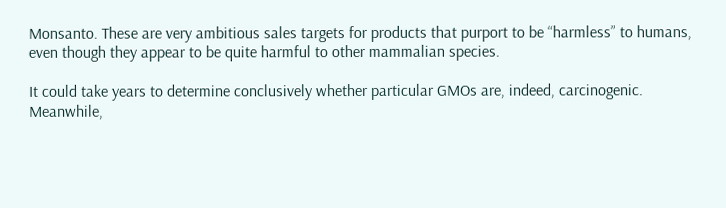Monsanto. These are very ambitious sales targets for products that purport to be “harmless” to humans, even though they appear to be quite harmful to other mammalian species.

It could take years to determine conclusively whether particular GMOs are, indeed, carcinogenic. Meanwhile,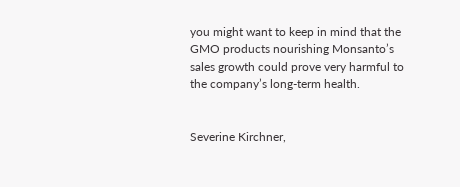you might want to keep in mind that the GMO products nourishing Monsanto’s sales growth could prove very harmful to the company’s long-term health.


Severine Kirchner,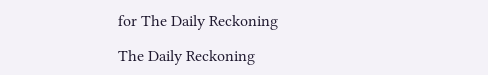for The Daily Reckoning

The Daily Reckoning